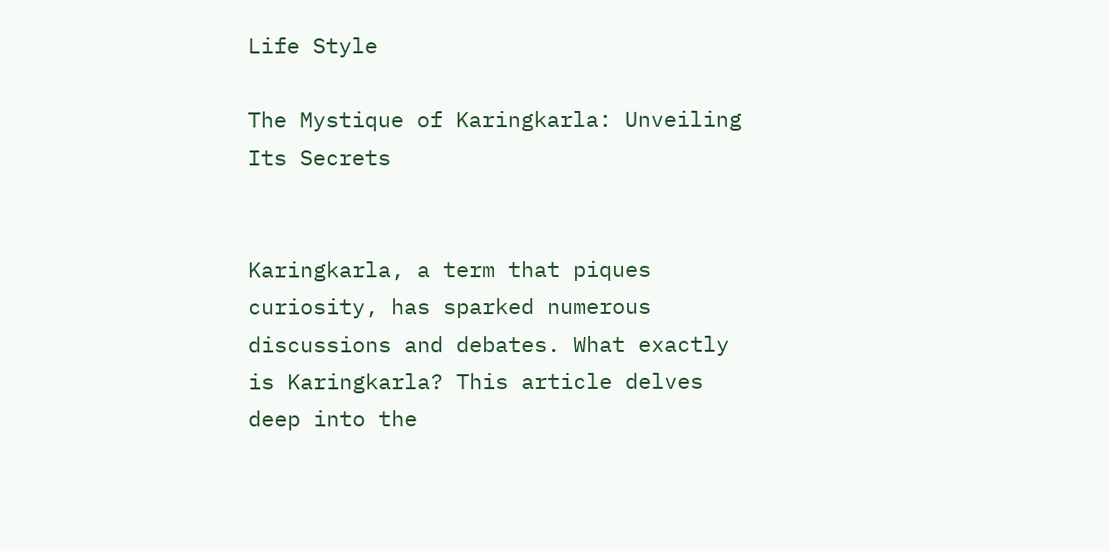Life Style

The Mystique of Karingkarla: Unveiling Its Secrets


Karingkarla, a term that piques curiosity, has sparked numerous discussions and debates. What exactly is Karingkarla? This article delves deep into the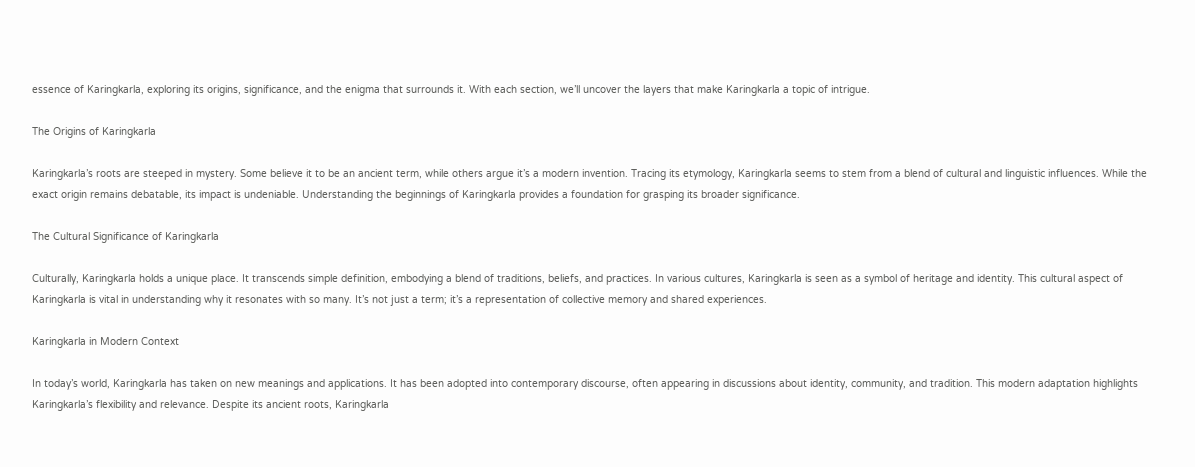essence of Karingkarla, exploring its origins, significance, and the enigma that surrounds it. With each section, we’ll uncover the layers that make Karingkarla a topic of intrigue.

The Origins of Karingkarla

Karingkarla’s roots are steeped in mystery. Some believe it to be an ancient term, while others argue it’s a modern invention. Tracing its etymology, Karingkarla seems to stem from a blend of cultural and linguistic influences. While the exact origin remains debatable, its impact is undeniable. Understanding the beginnings of Karingkarla provides a foundation for grasping its broader significance.

The Cultural Significance of Karingkarla

Culturally, Karingkarla holds a unique place. It transcends simple definition, embodying a blend of traditions, beliefs, and practices. In various cultures, Karingkarla is seen as a symbol of heritage and identity. This cultural aspect of Karingkarla is vital in understanding why it resonates with so many. It’s not just a term; it’s a representation of collective memory and shared experiences.

Karingkarla in Modern Context

In today’s world, Karingkarla has taken on new meanings and applications. It has been adopted into contemporary discourse, often appearing in discussions about identity, community, and tradition. This modern adaptation highlights Karingkarla’s flexibility and relevance. Despite its ancient roots, Karingkarla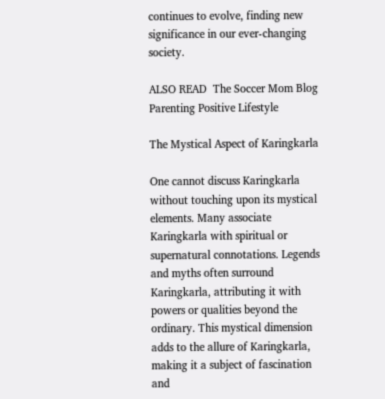continues to evolve, finding new significance in our ever-changing society.

ALSO READ  The Soccer Mom Blog Parenting Positive Lifestyle

The Mystical Aspect of Karingkarla

One cannot discuss Karingkarla without touching upon its mystical elements. Many associate Karingkarla with spiritual or supernatural connotations. Legends and myths often surround Karingkarla, attributing it with powers or qualities beyond the ordinary. This mystical dimension adds to the allure of Karingkarla, making it a subject of fascination and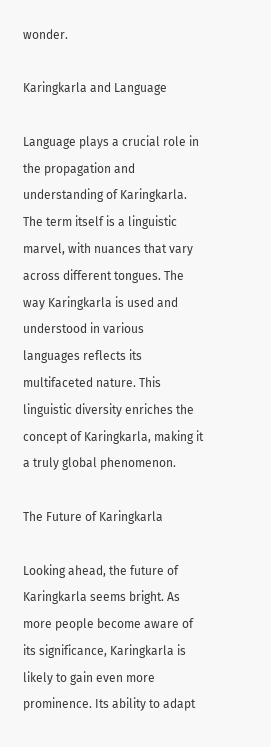wonder.

Karingkarla and Language

Language plays a crucial role in the propagation and understanding of Karingkarla. The term itself is a linguistic marvel, with nuances that vary across different tongues. The way Karingkarla is used and understood in various languages reflects its multifaceted nature. This linguistic diversity enriches the concept of Karingkarla, making it a truly global phenomenon.

The Future of Karingkarla

Looking ahead, the future of Karingkarla seems bright. As more people become aware of its significance, Karingkarla is likely to gain even more prominence. Its ability to adapt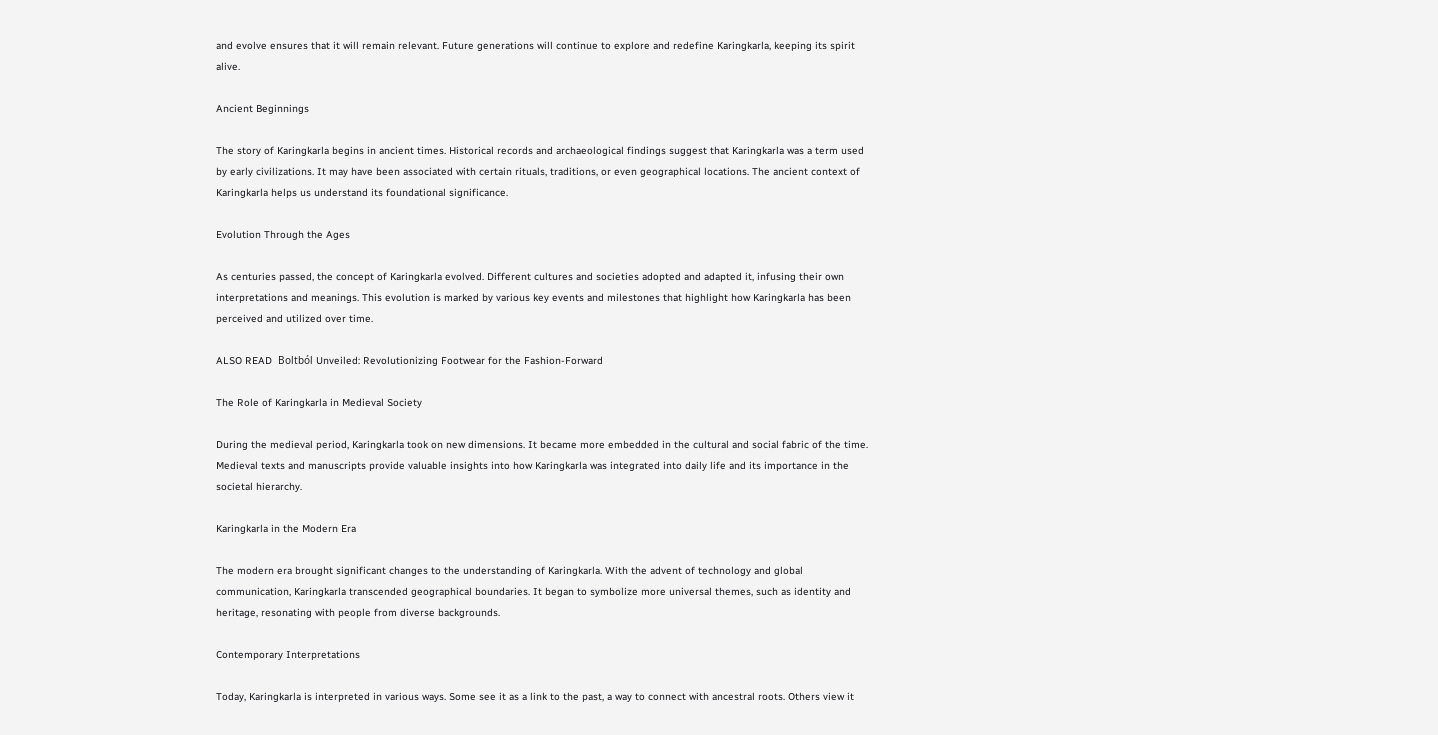and evolve ensures that it will remain relevant. Future generations will continue to explore and redefine Karingkarla, keeping its spirit alive.

Ancient Beginnings

The story of Karingkarla begins in ancient times. Historical records and archaeological findings suggest that Karingkarla was a term used by early civilizations. It may have been associated with certain rituals, traditions, or even geographical locations. The ancient context of Karingkarla helps us understand its foundational significance.

Evolution Through the Ages

As centuries passed, the concept of Karingkarla evolved. Different cultures and societies adopted and adapted it, infusing their own interpretations and meanings. This evolution is marked by various key events and milestones that highlight how Karingkarla has been perceived and utilized over time.

ALSO READ  Boltból Unveiled: Revolutionizing Footwear for the Fashion-Forward

The Role of Karingkarla in Medieval Society

During the medieval period, Karingkarla took on new dimensions. It became more embedded in the cultural and social fabric of the time. Medieval texts and manuscripts provide valuable insights into how Karingkarla was integrated into daily life and its importance in the societal hierarchy.

Karingkarla in the Modern Era

The modern era brought significant changes to the understanding of Karingkarla. With the advent of technology and global communication, Karingkarla transcended geographical boundaries. It began to symbolize more universal themes, such as identity and heritage, resonating with people from diverse backgrounds.

Contemporary Interpretations

Today, Karingkarla is interpreted in various ways. Some see it as a link to the past, a way to connect with ancestral roots. Others view it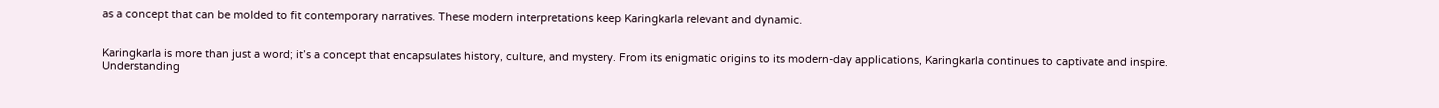as a concept that can be molded to fit contemporary narratives. These modern interpretations keep Karingkarla relevant and dynamic.


Karingkarla is more than just a word; it’s a concept that encapsulates history, culture, and mystery. From its enigmatic origins to its modern-day applications, Karingkarla continues to captivate and inspire. Understanding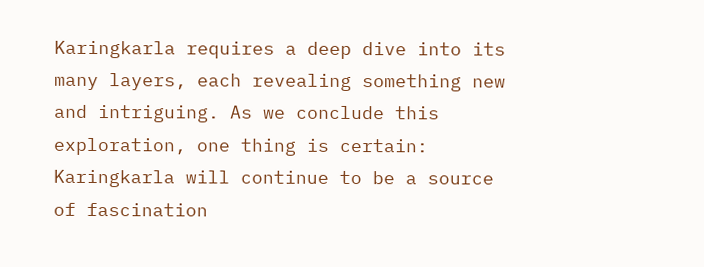Karingkarla requires a deep dive into its many layers, each revealing something new and intriguing. As we conclude this exploration, one thing is certain: Karingkarla will continue to be a source of fascination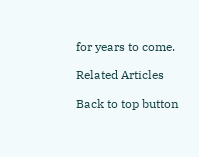for years to come.

Related Articles

Back to top button